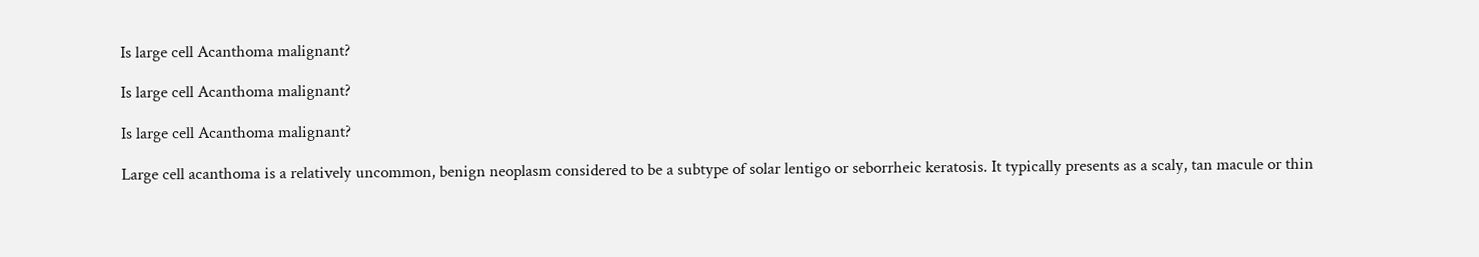Is large cell Acanthoma malignant?

Is large cell Acanthoma malignant?

Is large cell Acanthoma malignant?

Large cell acanthoma is a relatively uncommon, benign neoplasm considered to be a subtype of solar lentigo or seborrheic keratosis. It typically presents as a scaly, tan macule or thin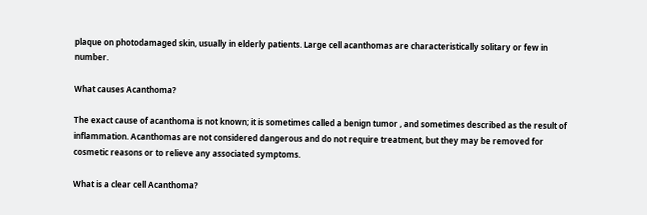plaque on photodamaged skin, usually in elderly patients. Large cell acanthomas are characteristically solitary or few in number.

What causes Acanthoma?

The exact cause of acanthoma is not known; it is sometimes called a benign tumor , and sometimes described as the result of inflammation. Acanthomas are not considered dangerous and do not require treatment, but they may be removed for cosmetic reasons or to relieve any associated symptoms.

What is a clear cell Acanthoma?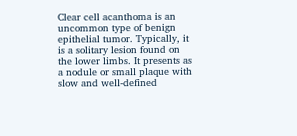Clear cell acanthoma is an uncommon type of benign epithelial tumor. Typically, it is a solitary lesion found on the lower limbs. It presents as a nodule or small plaque with slow and well-defined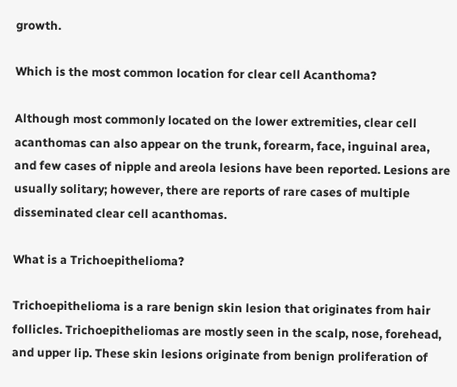growth.

Which is the most common location for clear cell Acanthoma?

Although most commonly located on the lower extremities, clear cell acanthomas can also appear on the trunk, forearm, face, inguinal area, and few cases of nipple and areola lesions have been reported. Lesions are usually solitary; however, there are reports of rare cases of multiple disseminated clear cell acanthomas.

What is a Trichoepithelioma?

Trichoepithelioma is a rare benign skin lesion that originates from hair follicles. Trichoepitheliomas are mostly seen in the scalp, nose, forehead, and upper lip. These skin lesions originate from benign proliferation of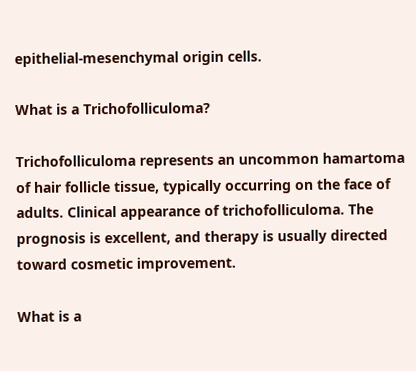epithelial-mesenchymal origin cells.

What is a Trichofolliculoma?

Trichofolliculoma represents an uncommon hamartoma of hair follicle tissue, typically occurring on the face of adults. Clinical appearance of trichofolliculoma. The prognosis is excellent, and therapy is usually directed toward cosmetic improvement.

What is a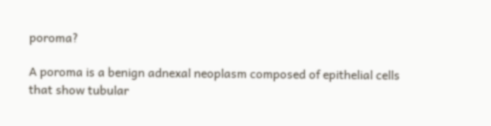poroma?

A poroma is a benign adnexal neoplasm composed of epithelial cells that show tubular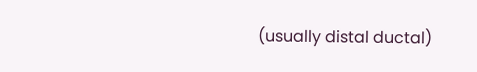(usually distal ductal)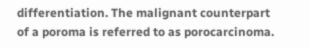differentiation. The malignant counterpart of a poroma is referred to as porocarcinoma.